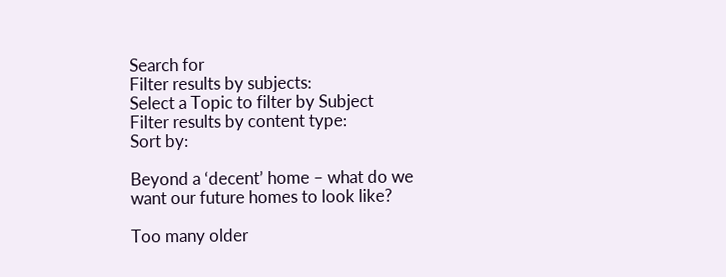Search for
Filter results by subjects:
Select a Topic to filter by Subject
Filter results by content type:
Sort by:

Beyond a ‘decent’ home – what do we want our future homes to look like?

Too many older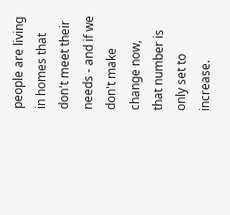people are living in homes that don't meet their needs - and if we don't make change now, that number is only set to increase.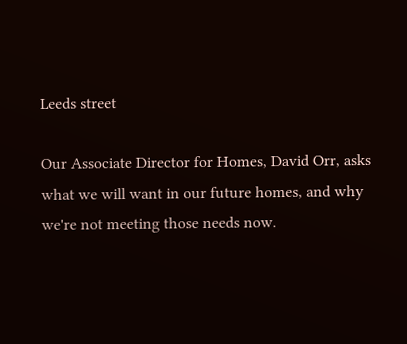Leeds street

Our Associate Director for Homes, David Orr, asks what we will want in our future homes, and why we're not meeting those needs now.